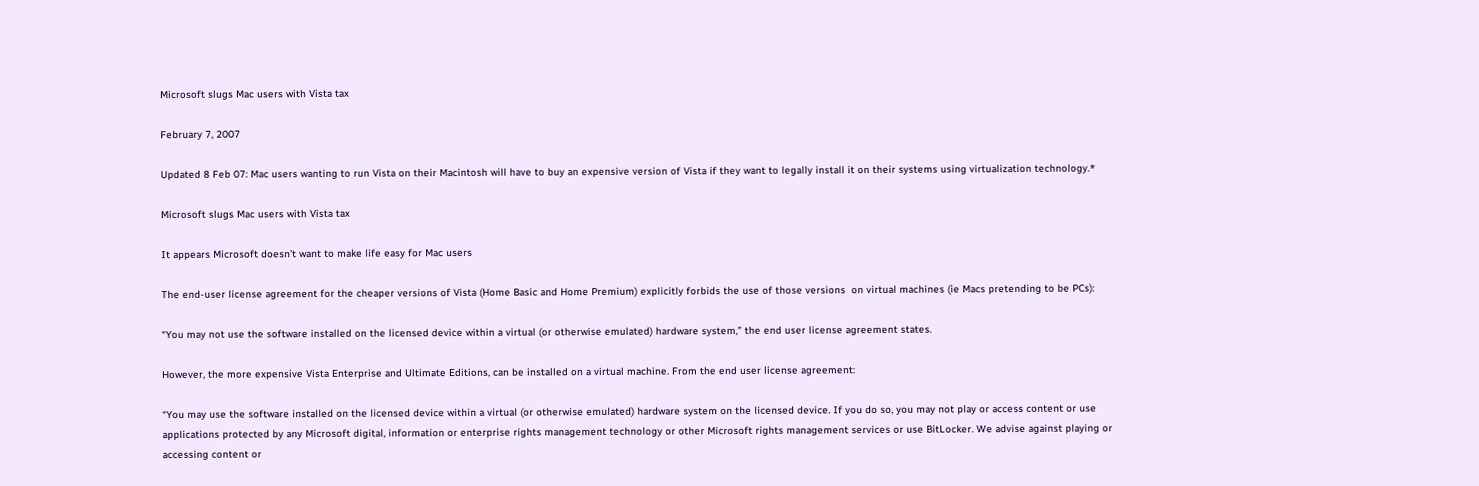Microsoft slugs Mac users with Vista tax

February 7, 2007

Updated 8 Feb 07: Mac users wanting to run Vista on their Macintosh will have to buy an expensive version of Vista if they want to legally install it on their systems using virtualization technology.*

Microsoft slugs Mac users with Vista tax

It appears Microsoft doesn’t want to make life easy for Mac users

The end-user license agreement for the cheaper versions of Vista (Home Basic and Home Premium) explicitly forbids the use of those versions  on virtual machines (ie Macs pretending to be PCs):

“You may not use the software installed on the licensed device within a virtual (or otherwise emulated) hardware system,” the end user license agreement states.

However, the more expensive Vista Enterprise and Ultimate Editions, can be installed on a virtual machine. From the end user license agreement:

“You may use the software installed on the licensed device within a virtual (or otherwise emulated) hardware system on the licensed device. If you do so, you may not play or access content or use applications protected by any Microsoft digital, information or enterprise rights management technology or other Microsoft rights management services or use BitLocker. We advise against playing or accessing content or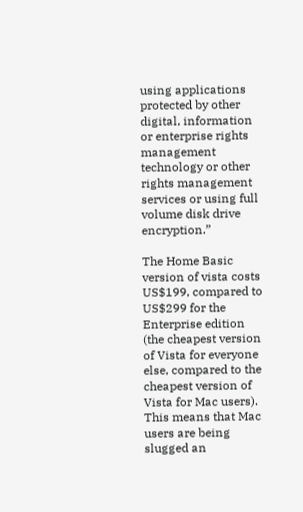using applications protected by other digital, information or enterprise rights management technology or other rights management services or using full volume disk drive encryption.”

The Home Basic version of vista costs US$199, compared to US$299 for the Enterprise edition (the cheapest version of Vista for everyone else, compared to the cheapest version of Vista for Mac users). This means that Mac users are being slugged an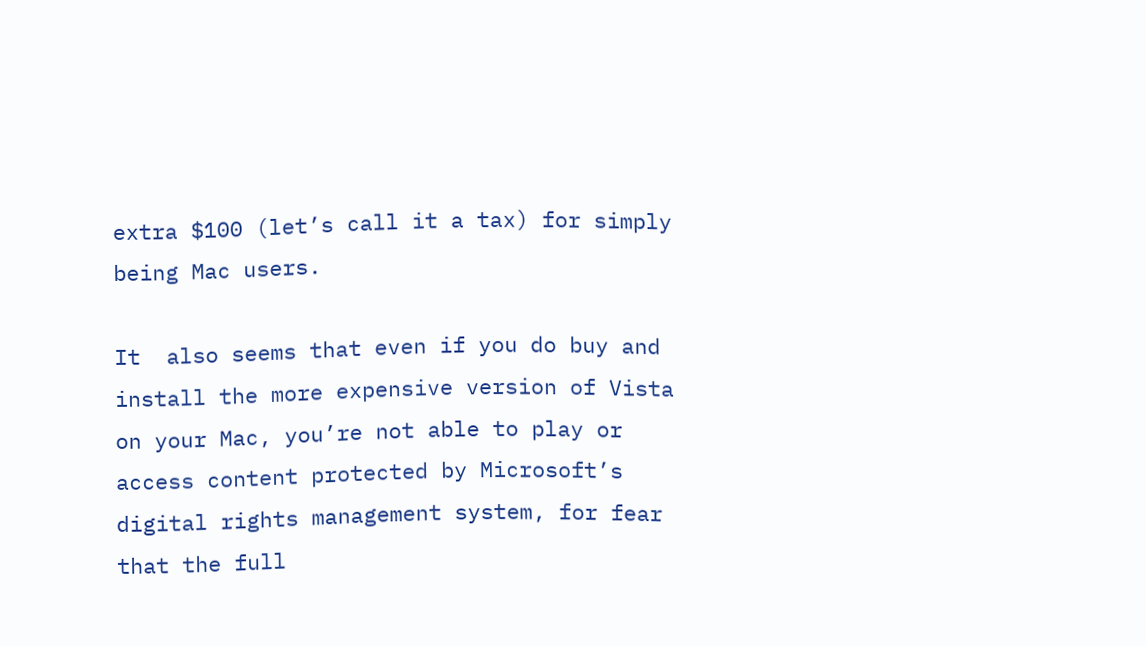extra $100 (let’s call it a tax) for simply being Mac users.

It  also seems that even if you do buy and install the more expensive version of Vista on your Mac, you’re not able to play or access content protected by Microsoft’s digital rights management system, for fear that the full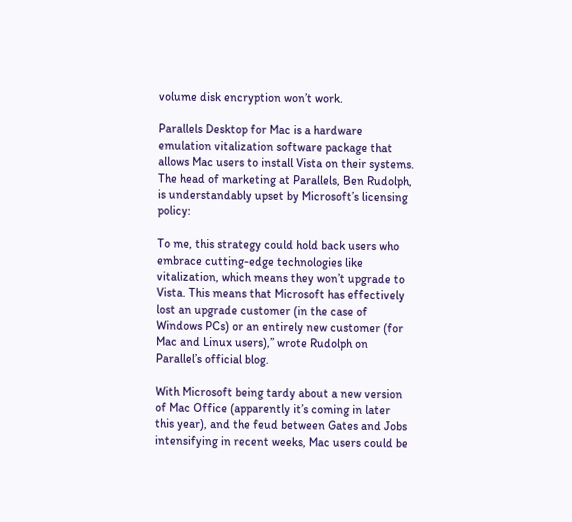volume disk encryption won’t work.

Parallels Desktop for Mac is a hardware emulation vitalization software package that allows Mac users to install Vista on their systems. The head of marketing at Parallels, Ben Rudolph, is understandably upset by Microsoft’s licensing policy:

To me, this strategy could hold back users who embrace cutting-edge technologies like vitalization, which means they won’t upgrade to Vista. This means that Microsoft has effectively lost an upgrade customer (in the case of Windows PCs) or an entirely new customer (for Mac and Linux users),” wrote Rudolph on Parallel’s official blog.

With Microsoft being tardy about a new version of Mac Office (apparently it’s coming in later this year), and the feud between Gates and Jobs intensifying in recent weeks, Mac users could be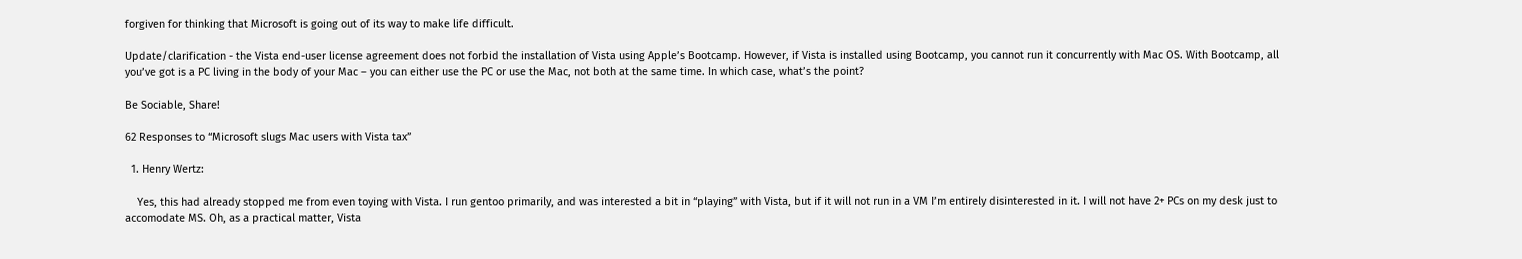forgiven for thinking that Microsoft is going out of its way to make life difficult.

Update/clarification - the Vista end-user license agreement does not forbid the installation of Vista using Apple’s Bootcamp. However, if Vista is installed using Bootcamp, you cannot run it concurrently with Mac OS. With Bootcamp, all you’ve got is a PC living in the body of your Mac – you can either use the PC or use the Mac, not both at the same time. In which case, what’s the point?

Be Sociable, Share!

62 Responses to “Microsoft slugs Mac users with Vista tax”

  1. Henry Wertz:

    Yes, this had already stopped me from even toying with Vista. I run gentoo primarily, and was interested a bit in “playing” with Vista, but if it will not run in a VM I’m entirely disinterested in it. I will not have 2+ PCs on my desk just to accomodate MS. Oh, as a practical matter, Vista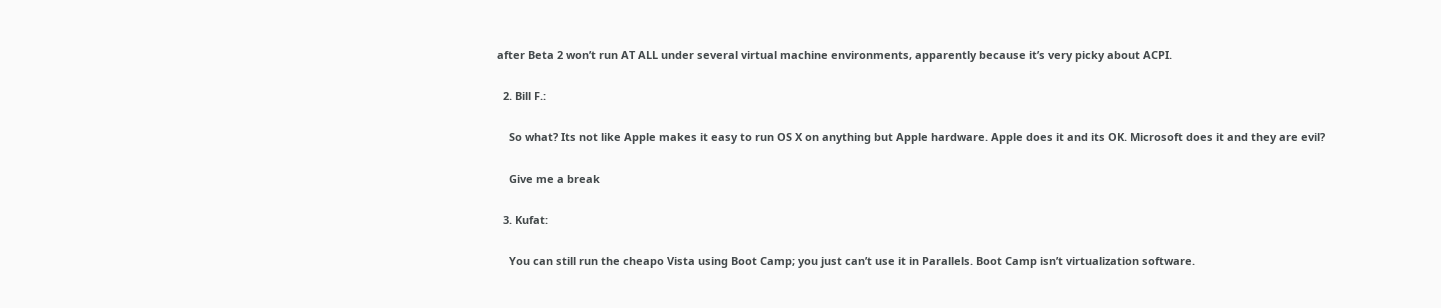after Beta 2 won’t run AT ALL under several virtual machine environments, apparently because it’s very picky about ACPI.

  2. Bill F.:

    So what? Its not like Apple makes it easy to run OS X on anything but Apple hardware. Apple does it and its OK. Microsoft does it and they are evil?

    Give me a break

  3. Kufat:

    You can still run the cheapo Vista using Boot Camp; you just can’t use it in Parallels. Boot Camp isn’t virtualization software.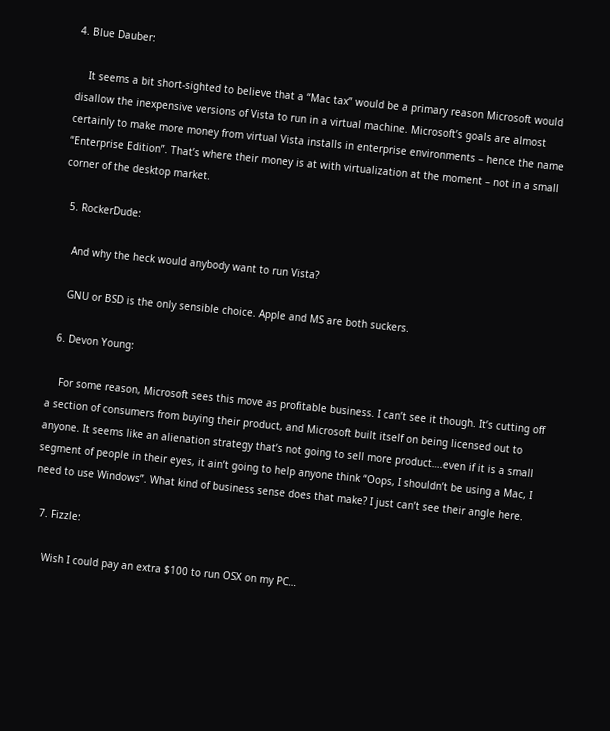4. Blue Dauber:

    It seems a bit short-sighted to believe that a “Mac tax” would be a primary reason Microsoft would disallow the inexpensive versions of Vista to run in a virtual machine. Microsoft’s goals are almost certainly to make more money from virtual Vista installs in enterprise environments – hence the name “Enterprise Edition”. That’s where their money is at with virtualization at the moment – not in a small corner of the desktop market.

  5. RockerDude:

    And why the heck would anybody want to run Vista?

    GNU or BSD is the only sensible choice. Apple and MS are both suckers.

  6. Devon Young:

    For some reason, Microsoft sees this move as profitable business. I can’t see it though. It’s cutting off a section of consumers from buying their product, and Microsoft built itself on being licensed out to anyone. It seems like an alienation strategy that’s not going to sell more product….even if it is a small segment of people in their eyes, it ain’t going to help anyone think “Oops, I shouldn’t be using a Mac, I need to use Windows”. What kind of business sense does that make? I just can’t see their angle here.

  7. Fizzle:

    Wish I could pay an extra $100 to run OSX on my PC…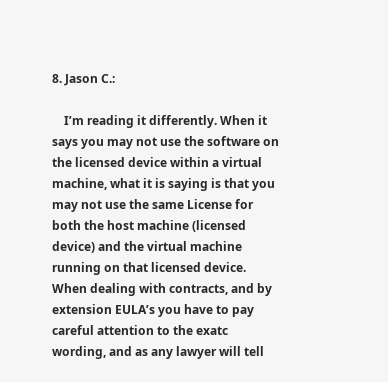8. Jason C.:

    I’m reading it differently. When it says you may not use the software on the licensed device within a virtual machine, what it is saying is that you may not use the same License for both the host machine (licensed device) and the virtual machine running on that licensed device. When dealing with contracts, and by extension EULA’s you have to pay careful attention to the exatc wording, and as any lawyer will tell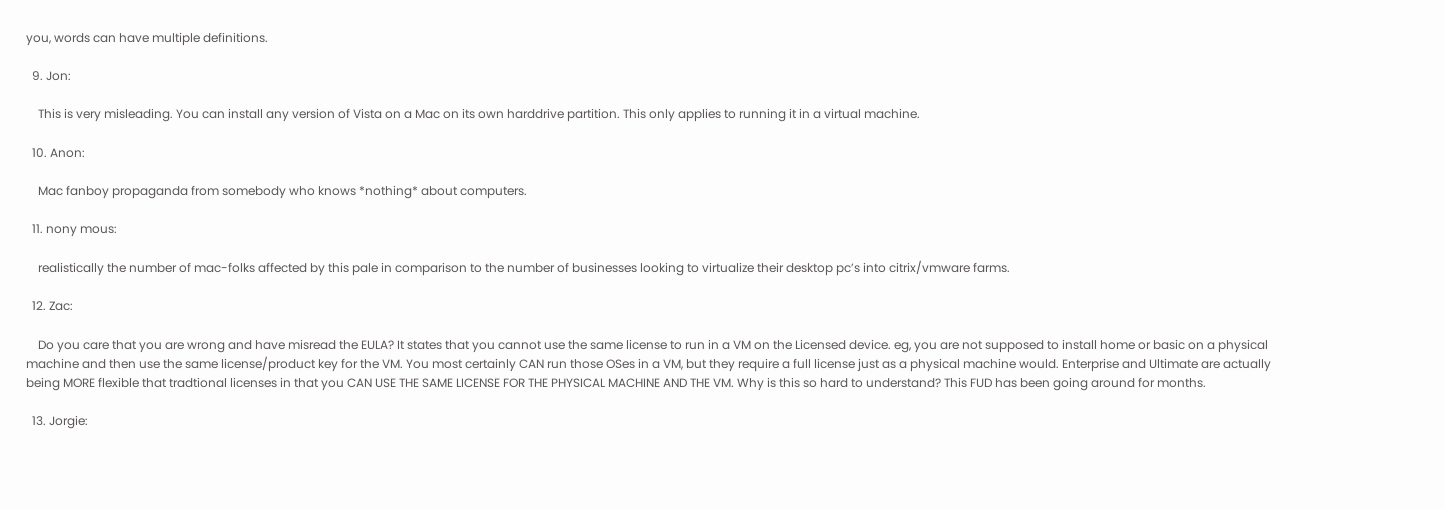you, words can have multiple definitions.

  9. Jon:

    This is very misleading. You can install any version of Vista on a Mac on its own harddrive partition. This only applies to running it in a virtual machine.

  10. Anon:

    Mac fanboy propaganda from somebody who knows *nothing* about computers.

  11. nony mous:

    realistically the number of mac-folks affected by this pale in comparison to the number of businesses looking to virtualize their desktop pc’s into citrix/vmware farms.

  12. Zac:

    Do you care that you are wrong and have misread the EULA? It states that you cannot use the same license to run in a VM on the Licensed device. eg, you are not supposed to install home or basic on a physical machine and then use the same license/product key for the VM. You most certainly CAN run those OSes in a VM, but they require a full license just as a physical machine would. Enterprise and Ultimate are actually being MORE flexible that tradtional licenses in that you CAN USE THE SAME LICENSE FOR THE PHYSICAL MACHINE AND THE VM. Why is this so hard to understand? This FUD has been going around for months.

  13. Jorgie: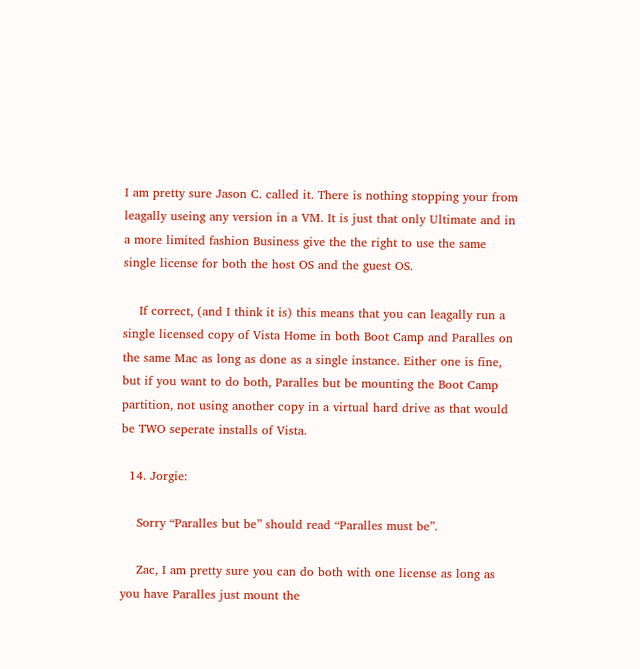I am pretty sure Jason C. called it. There is nothing stopping your from leagally useing any version in a VM. It is just that only Ultimate and in a more limited fashion Business give the the right to use the same single license for both the host OS and the guest OS.

    If correct, (and I think it is) this means that you can leagally run a single licensed copy of Vista Home in both Boot Camp and Paralles on the same Mac as long as done as a single instance. Either one is fine, but if you want to do both, Paralles but be mounting the Boot Camp partition, not using another copy in a virtual hard drive as that would be TWO seperate installs of Vista.

  14. Jorgie:

    Sorry “Paralles but be” should read “Paralles must be”.

    Zac, I am pretty sure you can do both with one license as long as you have Paralles just mount the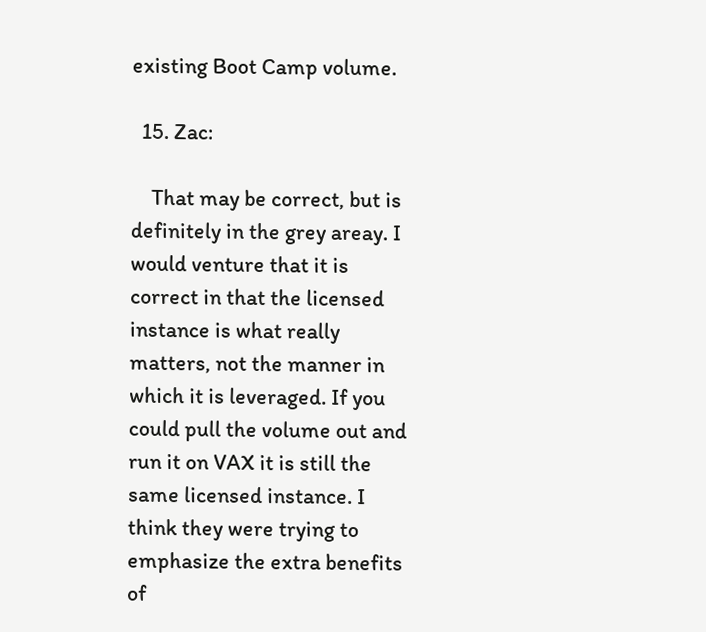existing Boot Camp volume.

  15. Zac:

    That may be correct, but is definitely in the grey areay. I would venture that it is correct in that the licensed instance is what really matters, not the manner in which it is leveraged. If you could pull the volume out and run it on VAX it is still the same licensed instance. I think they were trying to emphasize the extra benefits of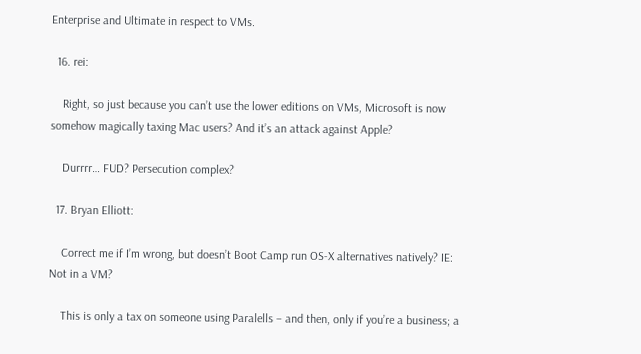Enterprise and Ultimate in respect to VMs.

  16. rei:

    Right, so just because you can’t use the lower editions on VMs, Microsoft is now somehow magically taxing Mac users? And it’s an attack against Apple?

    Durrrr… FUD? Persecution complex?

  17. Bryan Elliott:

    Correct me if I’m wrong, but doesn’t Boot Camp run OS-X alternatives natively? IE: Not in a VM?

    This is only a tax on someone using Paralells – and then, only if you’re a business; a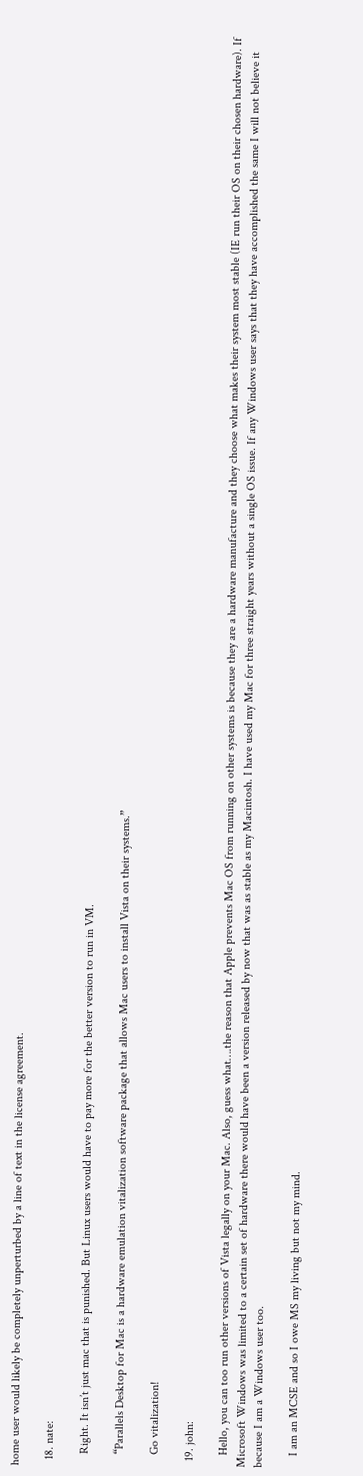home user would likely be completely unperturbed by a line of text in the license agreement.

  18. nate:

    Right. It isn’t just mac that is punished. But Linux users would have to pay more for the better version to run in VM.

    “Parallels Desktop for Mac is a hardware emulation vitalization software package that allows Mac users to install Vista on their systems.”

    Go vitalization!

  19. john:

    Hello, you can too run other versions of Vista legally on your Mac. Also, guess what….the reason that Apple prevents Mac OS from running on other systems is because they are a hardware manufacture and they choose what makes their system most stable (IE run their OS on their chosen hardware). If Microsoft Windows was limited to a certain set of hardware there would have been a version released by now that was as stable as my Macintosh. I have used my Mac for three straight years without a single OS issue. If any Windows user says that they have accomplished the same I will not believe it because I am a Windows user too.

    I am an MCSE and so I owe MS my living but not my mind.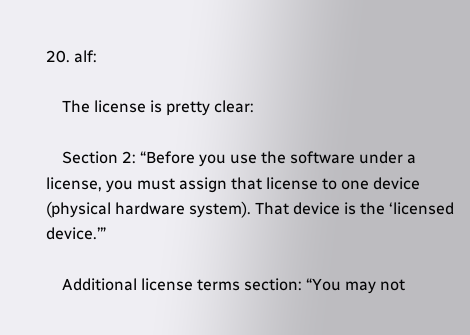20. alf:

    The license is pretty clear:

    Section 2: “Before you use the software under a license, you must assign that license to one device (physical hardware system). That device is the ‘licensed device.’”

    Additional license terms section: “You may not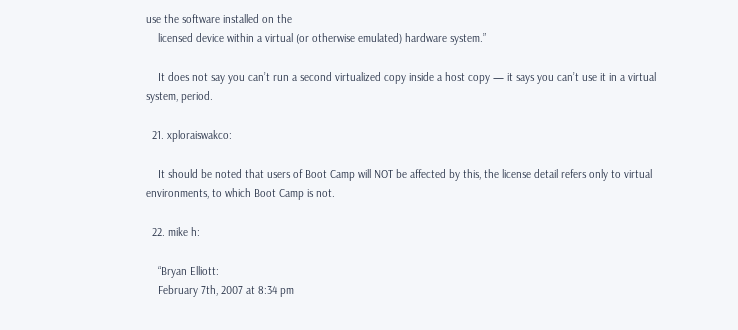use the software installed on the
    licensed device within a virtual (or otherwise emulated) hardware system.”

    It does not say you can’t run a second virtualized copy inside a host copy — it says you can’t use it in a virtual system, period.

  21. xploraiswakco:

    It should be noted that users of Boot Camp will NOT be affected by this, the license detail refers only to virtual environments, to which Boot Camp is not.

  22. mike h:

    “Bryan Elliott:
    February 7th, 2007 at 8:34 pm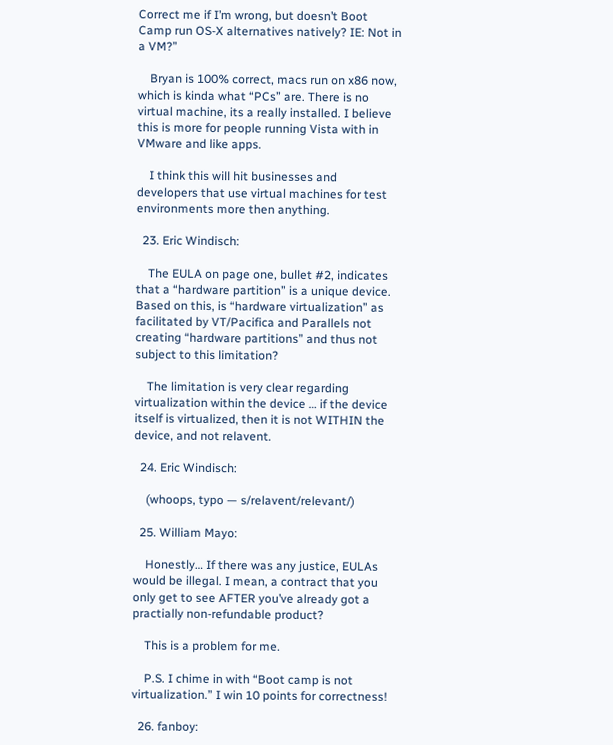Correct me if I’m wrong, but doesn’t Boot Camp run OS-X alternatives natively? IE: Not in a VM?”

    Bryan is 100% correct, macs run on x86 now, which is kinda what “PCs” are. There is no virtual machine, its a really installed. I believe this is more for people running Vista with in VMware and like apps.

    I think this will hit businesses and developers that use virtual machines for test environments more then anything.

  23. Eric Windisch:

    The EULA on page one, bullet #2, indicates that a “hardware partition” is a unique device. Based on this, is “hardware virtualization” as facilitated by VT/Pacifica and Parallels not creating “hardware partitions” and thus not subject to this limitation?

    The limitation is very clear regarding virtualization within the device … if the device itself is virtualized, then it is not WITHIN the device, and not relavent.

  24. Eric Windisch:

    (whoops, typo — s/relavent/relevant/)

  25. William Mayo:

    Honestly… If there was any justice, EULAs would be illegal. I mean, a contract that you only get to see AFTER you’ve already got a practially non-refundable product?

    This is a problem for me.

    P.S. I chime in with “Boot camp is not virtualization.” I win 10 points for correctness!

  26. fanboy: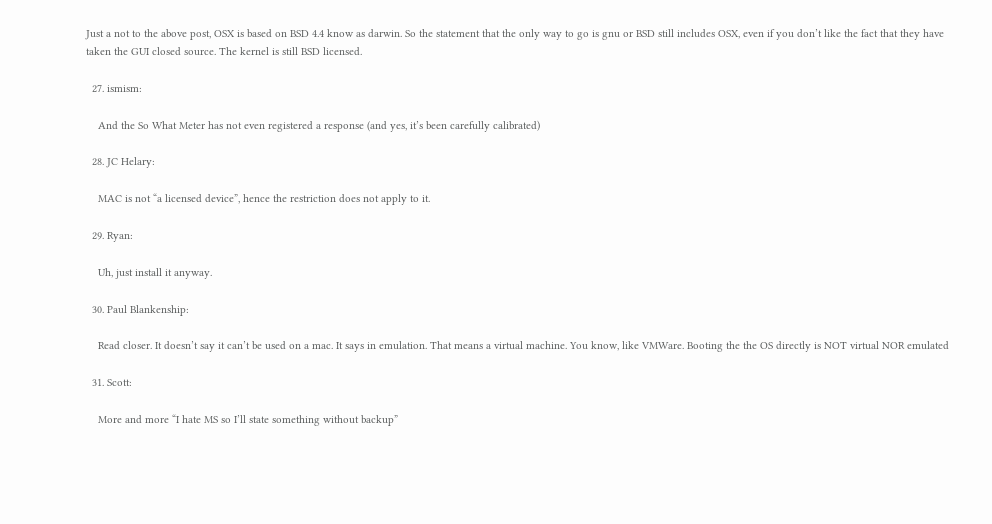Just a not to the above post, OSX is based on BSD 4.4 know as darwin. So the statement that the only way to go is gnu or BSD still includes OSX, even if you don’t like the fact that they have taken the GUI closed source. The kernel is still BSD licensed.

  27. ismism:

    And the So What Meter has not even registered a response (and yes, it’s been carefully calibrated)

  28. JC Helary:

    MAC is not “a licensed device”, hence the restriction does not apply to it.

  29. Ryan:

    Uh, just install it anyway.

  30. Paul Blankenship:

    Read closer. It doesn’t say it can’t be used on a mac. It says in emulation. That means a virtual machine. You know, like VMWare. Booting the the OS directly is NOT virtual NOR emulated

  31. Scott:

    More and more “I hate MS so I’ll state something without backup”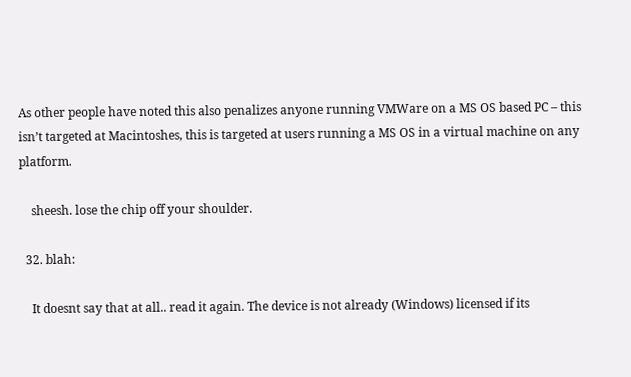As other people have noted this also penalizes anyone running VMWare on a MS OS based PC – this isn’t targeted at Macintoshes, this is targeted at users running a MS OS in a virtual machine on any platform.

    sheesh. lose the chip off your shoulder.

  32. blah:

    It doesnt say that at all.. read it again. The device is not already (Windows) licensed if its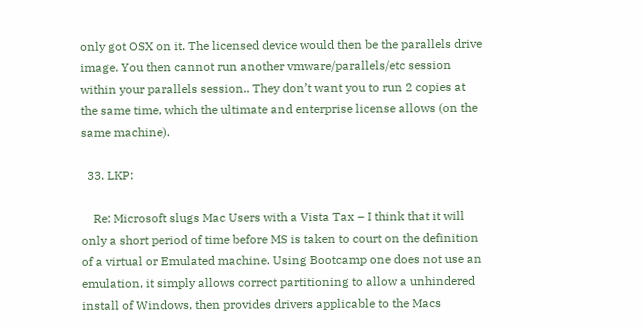only got OSX on it. The licensed device would then be the parallels drive image. You then cannot run another vmware/parallels/etc session within your parallels session.. They don’t want you to run 2 copies at the same time, which the ultimate and enterprise license allows (on the same machine).

  33. LKP:

    Re: Microsoft slugs Mac Users with a Vista Tax – I think that it will only a short period of time before MS is taken to court on the definition of a virtual or Emulated machine. Using Bootcamp one does not use an emulation, it simply allows correct partitioning to allow a unhindered install of Windows, then provides drivers applicable to the Macs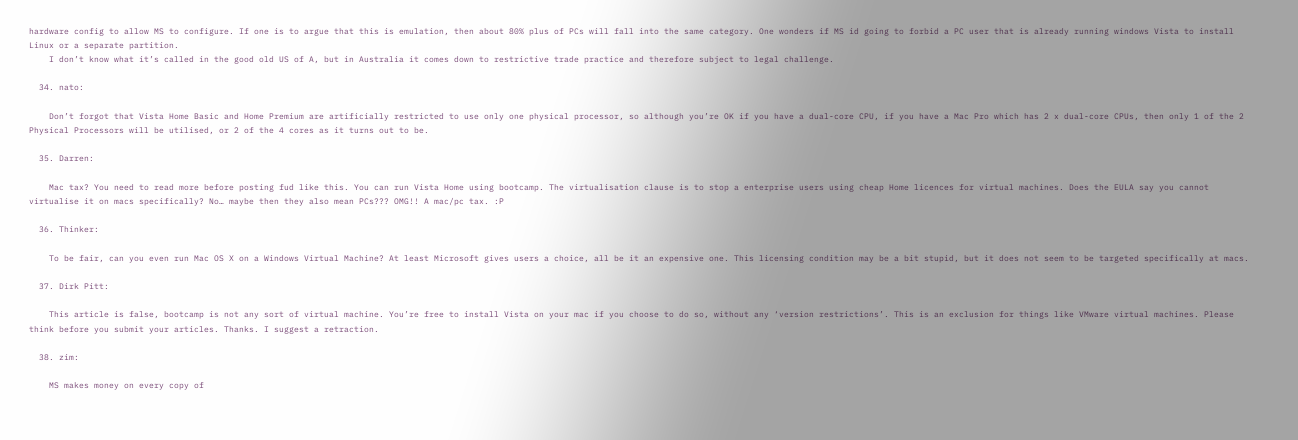hardware config to allow MS to configure. If one is to argue that this is emulation, then about 80% plus of PCs will fall into the same category. One wonders if MS id going to forbid a PC user that is already running windows Vista to install Linux or a separate partition.
    I don’t know what it’s called in the good old US of A, but in Australia it comes down to restrictive trade practice and therefore subject to legal challenge.

  34. nato:

    Don’t forgot that Vista Home Basic and Home Premium are artificially restricted to use only one physical processor, so although you’re OK if you have a dual-core CPU, if you have a Mac Pro which has 2 x dual-core CPUs, then only 1 of the 2 Physical Processors will be utilised, or 2 of the 4 cores as it turns out to be.

  35. Darren:

    Mac tax? You need to read more before posting fud like this. You can run Vista Home using bootcamp. The virtualisation clause is to stop a enterprise users using cheap Home licences for virtual machines. Does the EULA say you cannot virtualise it on macs specifically? No… maybe then they also mean PCs??? OMG!! A mac/pc tax. :P

  36. Thinker:

    To be fair, can you even run Mac OS X on a Windows Virtual Machine? At least Microsoft gives users a choice, all be it an expensive one. This licensing condition may be a bit stupid, but it does not seem to be targeted specifically at macs.

  37. Dirk Pitt:

    This article is false, bootcamp is not any sort of virtual machine. You’re free to install Vista on your mac if you choose to do so, without any ‘version restrictions’. This is an exclusion for things like VMware virtual machines. Please think before you submit your articles. Thanks. I suggest a retraction.

  38. zim:

    MS makes money on every copy of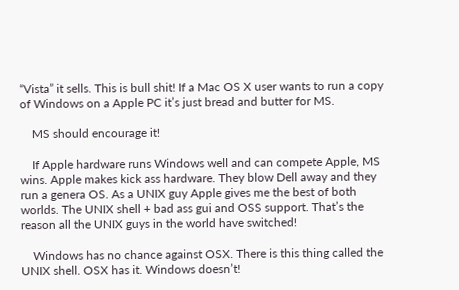“Vista” it sells. This is bull shit! If a Mac OS X user wants to run a copy of Windows on a Apple PC it’s just bread and butter for MS.

    MS should encourage it!

    If Apple hardware runs Windows well and can compete Apple, MS wins. Apple makes kick ass hardware. They blow Dell away and they run a genera OS. As a UNIX guy Apple gives me the best of both worlds. The UNIX shell + bad ass gui and OSS support. That’s the reason all the UNIX guys in the world have switched!

    Windows has no chance against OSX. There is this thing called the UNIX shell. OSX has it. Windows doesn’t!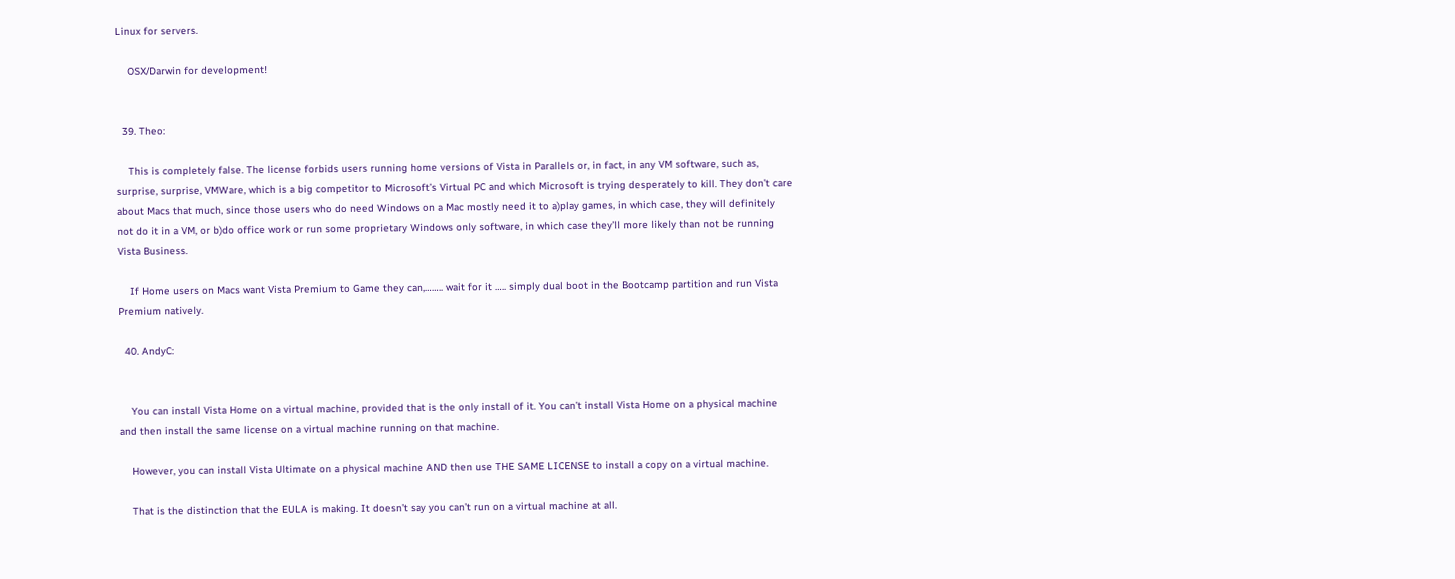Linux for servers.

    OSX/Darwin for development!


  39. Theo:

    This is completely false. The license forbids users running home versions of Vista in Parallels or, in fact, in any VM software, such as, surprise, surprise, VMWare, which is a big competitor to Microsoft’s Virtual PC and which Microsoft is trying desperately to kill. They don’t care about Macs that much, since those users who do need Windows on a Mac mostly need it to a)play games, in which case, they will definitely not do it in a VM, or b)do office work or run some proprietary Windows only software, in which case they’ll more likely than not be running Vista Business.

    If Home users on Macs want Vista Premium to Game they can,…….. wait for it ….. simply dual boot in the Bootcamp partition and run Vista Premium natively.

  40. AndyC:


    You can install Vista Home on a virtual machine, provided that is the only install of it. You can’t install Vista Home on a physical machine and then install the same license on a virtual machine running on that machine.

    However, you can install Vista Ultimate on a physical machine AND then use THE SAME LICENSE to install a copy on a virtual machine.

    That is the distinction that the EULA is making. It doesn’t say you can’t run on a virtual machine at all.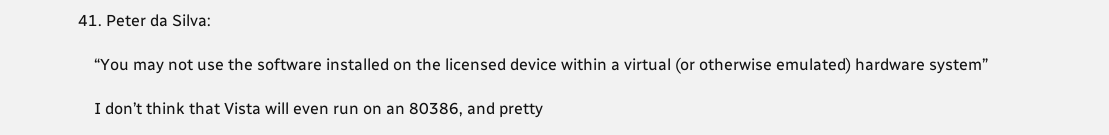41. Peter da Silva:

    “You may not use the software installed on the licensed device within a virtual (or otherwise emulated) hardware system”

    I don’t think that Vista will even run on an 80386, and pretty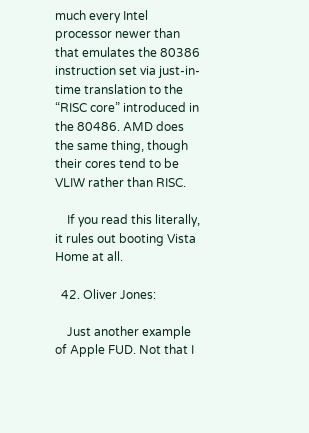much every Intel processor newer than that emulates the 80386 instruction set via just-in-time translation to the “RISC core” introduced in the 80486. AMD does the same thing, though their cores tend to be VLIW rather than RISC.

    If you read this literally, it rules out booting Vista Home at all.

  42. Oliver Jones:

    Just another example of Apple FUD. Not that I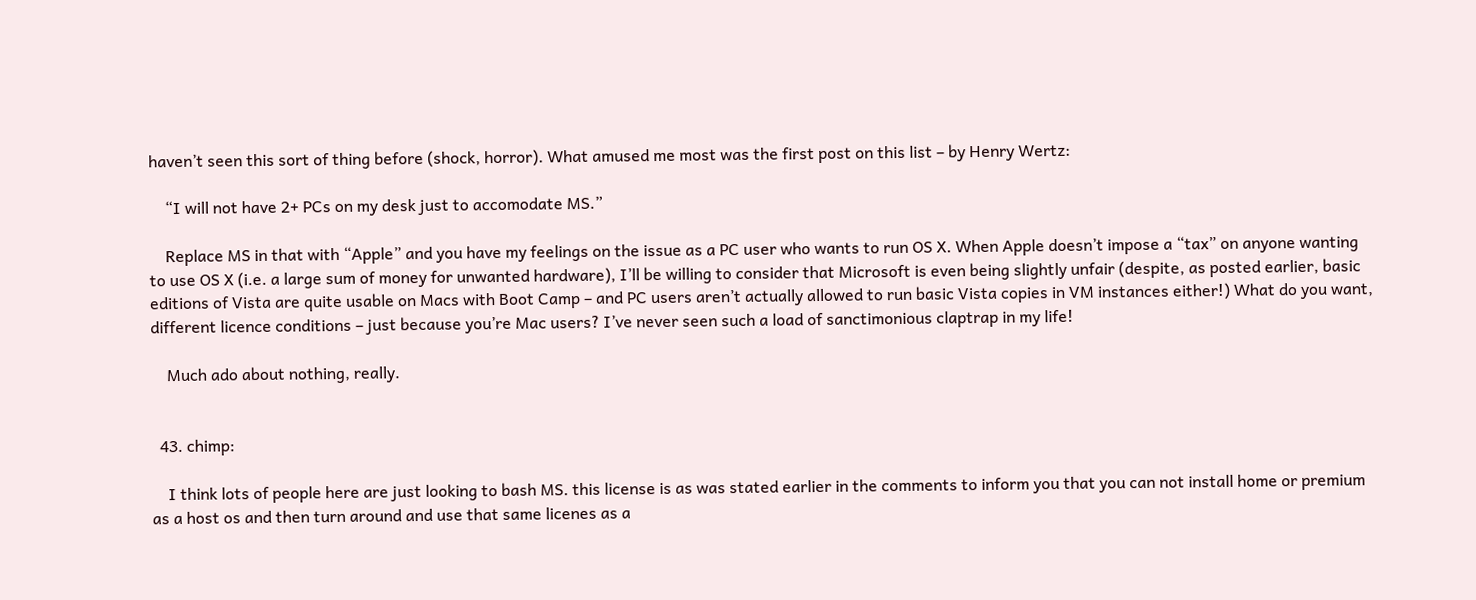haven’t seen this sort of thing before (shock, horror). What amused me most was the first post on this list – by Henry Wertz:

    “I will not have 2+ PCs on my desk just to accomodate MS.”

    Replace MS in that with “Apple” and you have my feelings on the issue as a PC user who wants to run OS X. When Apple doesn’t impose a “tax” on anyone wanting to use OS X (i.e. a large sum of money for unwanted hardware), I’ll be willing to consider that Microsoft is even being slightly unfair (despite, as posted earlier, basic editions of Vista are quite usable on Macs with Boot Camp – and PC users aren’t actually allowed to run basic Vista copies in VM instances either!) What do you want, different licence conditions – just because you’re Mac users? I’ve never seen such a load of sanctimonious claptrap in my life!

    Much ado about nothing, really.


  43. chimp:

    I think lots of people here are just looking to bash MS. this license is as was stated earlier in the comments to inform you that you can not install home or premium as a host os and then turn around and use that same licenes as a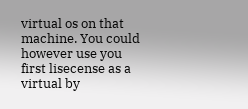virtual os on that machine. You could however use you first lisecense as a virtual by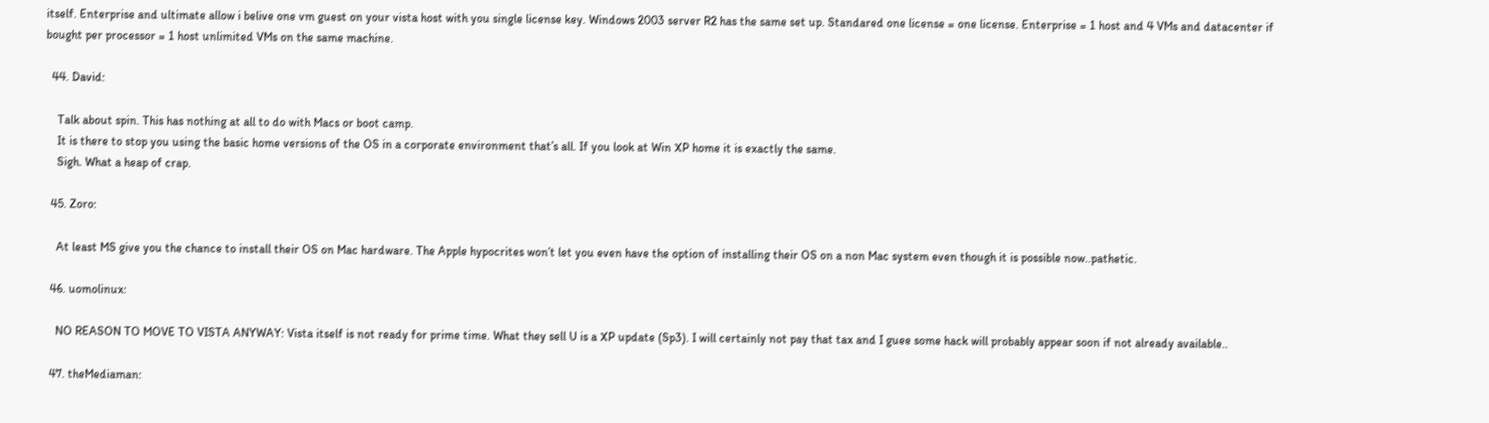itself. Enterprise and ultimate allow i belive one vm guest on your vista host with you single license key. Windows 2003 server R2 has the same set up. Standared one license = one license. Enterprise = 1 host and 4 VMs and datacenter if bought per processor = 1 host unlimited VMs on the same machine.

  44. David:

    Talk about spin. This has nothing at all to do with Macs or boot camp.
    It is there to stop you using the basic home versions of the OS in a corporate environment that’s all. If you look at Win XP home it is exactly the same.
    Sigh. What a heap of crap.

  45. Zoro:

    At least MS give you the chance to install their OS on Mac hardware. The Apple hypocrites won’t let you even have the option of installing their OS on a non Mac system even though it is possible now..pathetic.

  46. uomolinux:

    NO REASON TO MOVE TO VISTA ANYWAY: Vista itself is not ready for prime time. What they sell U is a XP update (Sp3). I will certainly not pay that tax and I guee some hack will probably appear soon if not already available..

  47. theMediaman: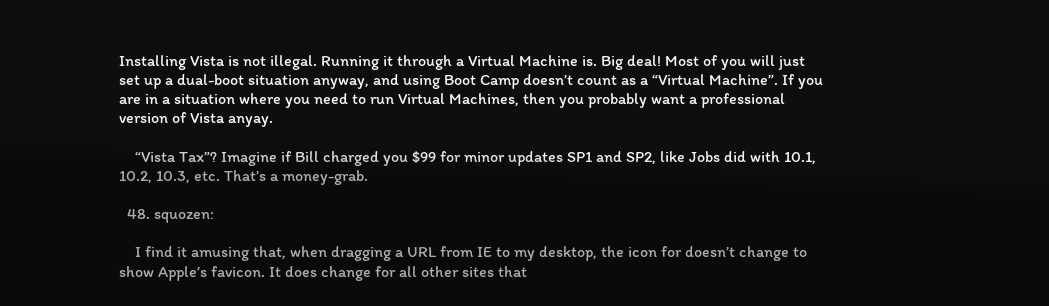Installing Vista is not illegal. Running it through a Virtual Machine is. Big deal! Most of you will just set up a dual-boot situation anyway, and using Boot Camp doesn’t count as a “Virtual Machine”. If you are in a situation where you need to run Virtual Machines, then you probably want a professional version of Vista anyay.

    “Vista Tax”? Imagine if Bill charged you $99 for minor updates SP1 and SP2, like Jobs did with 10.1, 10.2, 10.3, etc. That’s a money-grab.

  48. squozen:

    I find it amusing that, when dragging a URL from IE to my desktop, the icon for doesn’t change to show Apple’s favicon. It does change for all other sites that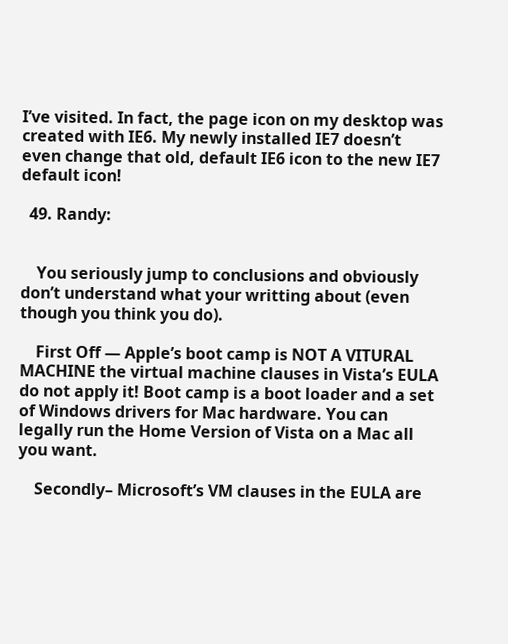I’ve visited. In fact, the page icon on my desktop was created with IE6. My newly installed IE7 doesn’t even change that old, default IE6 icon to the new IE7 default icon!

  49. Randy:


    You seriously jump to conclusions and obviously don’t understand what your writting about (even though you think you do).

    First Off — Apple’s boot camp is NOT A VITURAL MACHINE the virtual machine clauses in Vista’s EULA do not apply it! Boot camp is a boot loader and a set of Windows drivers for Mac hardware. You can legally run the Home Version of Vista on a Mac all you want.

    Secondly– Microsoft’s VM clauses in the EULA are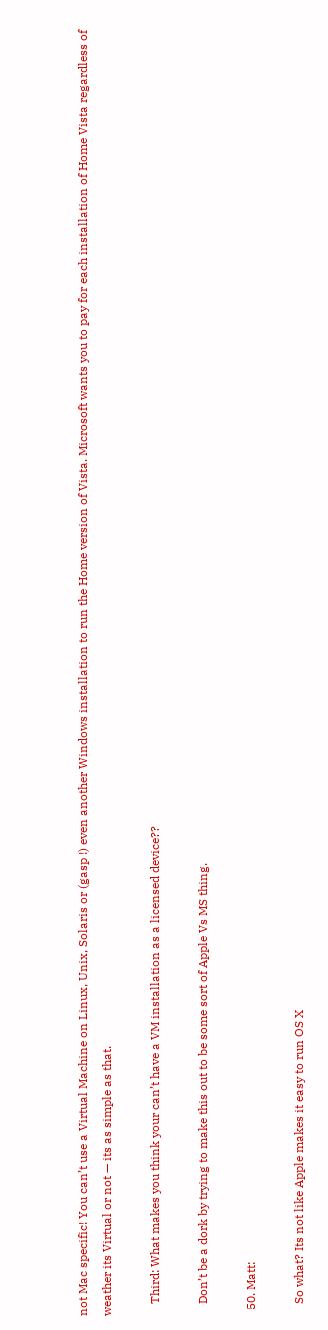not Mac specific! You can’t use a Virtual Machine on Linux, Unix, Solaris or (gasp !) even another Windows installation to run the Home version of Vista. Microsoft wants you to pay for each installation of Home Vista regardless of weather its Virtual or not — its as simple as that.

    Third: What makes you think your can’t have a VM installation as a licensed device??

    Don’t be a dork by trying to make this out to be some sort of Apple Vs MS thing.

  50. Matt:

    So what? Its not like Apple makes it easy to run OS X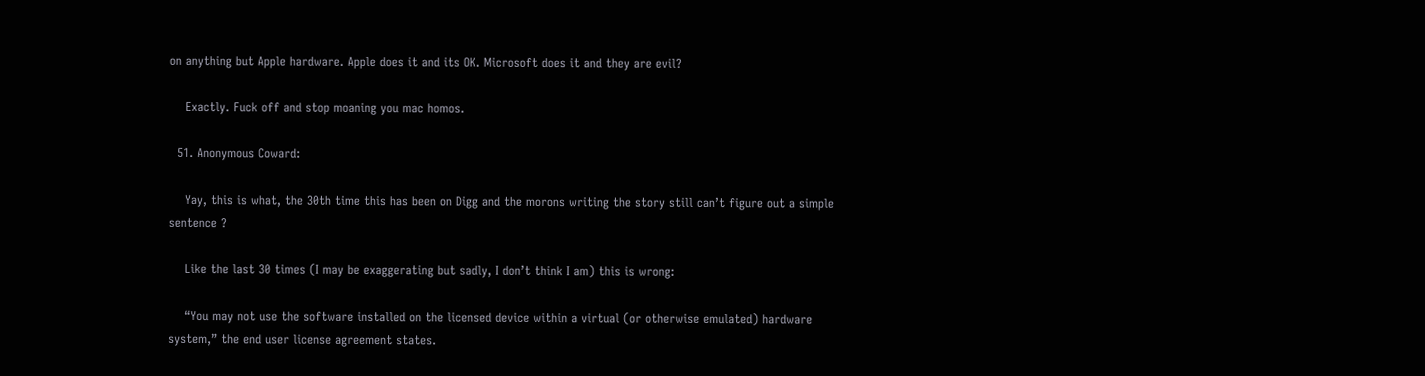on anything but Apple hardware. Apple does it and its OK. Microsoft does it and they are evil?

    Exactly. Fuck off and stop moaning you mac homos.

  51. Anonymous Coward:

    Yay, this is what, the 30th time this has been on Digg and the morons writing the story still can’t figure out a simple sentence ?

    Like the last 30 times (I may be exaggerating but sadly, I don’t think I am) this is wrong:

    “You may not use the software installed on the licensed device within a virtual (or otherwise emulated) hardware system,” the end user license agreement states.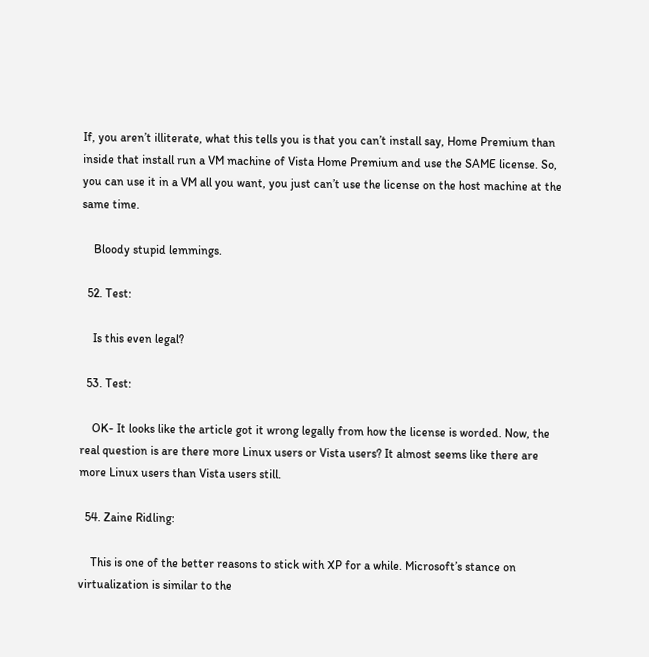If, you aren’t illiterate, what this tells you is that you can’t install say, Home Premium than inside that install run a VM machine of Vista Home Premium and use the SAME license. So, you can use it in a VM all you want, you just can’t use the license on the host machine at the same time.

    Bloody stupid lemmings.

  52. Test:

    Is this even legal?

  53. Test:

    OK- It looks like the article got it wrong legally from how the license is worded. Now, the real question is are there more Linux users or Vista users? It almost seems like there are more Linux users than Vista users still.

  54. Zaine Ridling:

    This is one of the better reasons to stick with XP for a while. Microsoft’s stance on virtualization is similar to the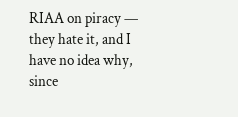RIAA on piracy — they hate it, and I have no idea why, since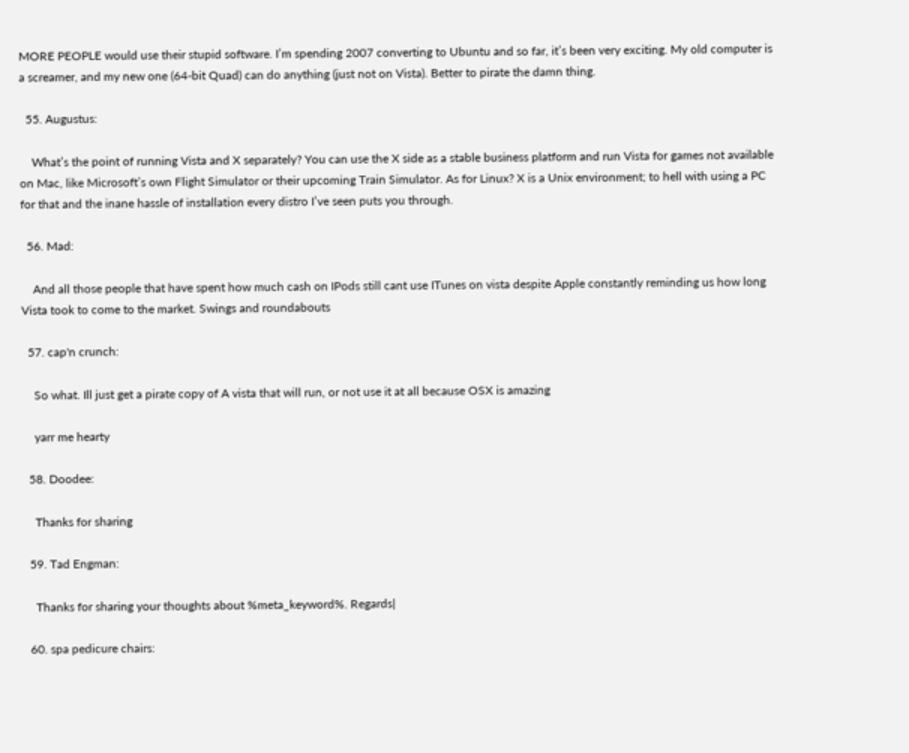MORE PEOPLE would use their stupid software. I’m spending 2007 converting to Ubuntu and so far, it’s been very exciting. My old computer is a screamer, and my new one (64-bit Quad) can do anything (just not on Vista). Better to pirate the damn thing.

  55. Augustus:

    What’s the point of running Vista and X separately? You can use the X side as a stable business platform and run Vista for games not available on Mac, like Microsoft’s own Flight Simulator or their upcoming Train Simulator. As for Linux? X is a Unix environment; to hell with using a PC for that and the inane hassle of installation every distro I’ve seen puts you through.

  56. Mad:

    And all those people that have spent how much cash on IPods still cant use ITunes on vista despite Apple constantly reminding us how long Vista took to come to the market. Swings and roundabouts

  57. cap'n crunch:

    So what. Ill just get a pirate copy of A vista that will run, or not use it at all because OSX is amazing

    yarr me hearty

  58. Doodee:

    Thanks for sharing

  59. Tad Engman:

    Thanks for sharing your thoughts about %meta_keyword%. Regards|

  60. spa pedicure chairs: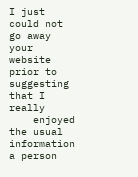I just could not go away your website prior to suggesting that I really
    enjoyed the usual information a person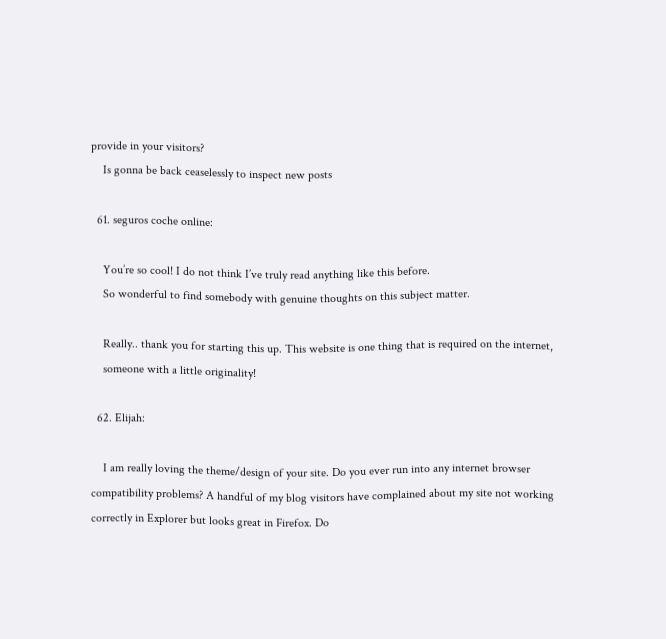provide in your visitors?
    Is gonna be back ceaselessly to inspect new posts

  61. seguros coche online:

    You’re so cool! I do not think I’ve truly read anything like this before.
    So wonderful to find somebody with genuine thoughts on this subject matter.

    Really.. thank you for starting this up. This website is one thing that is required on the internet,
    someone with a little originality!

  62. Elijah:

    I am really loving the theme/design of your site. Do you ever run into any internet browser compatibility problems? A handful of my blog visitors have complained about my site not working correctly in Explorer but looks great in Firefox. Do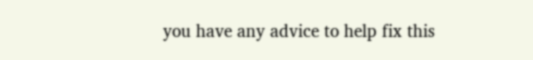you have any advice to help fix this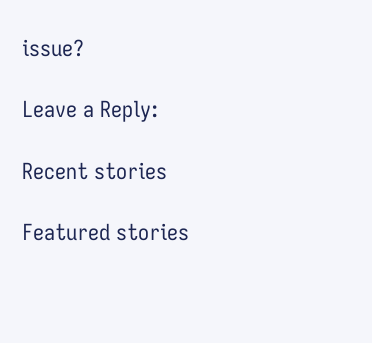issue?

Leave a Reply:

Recent stories

Featured stories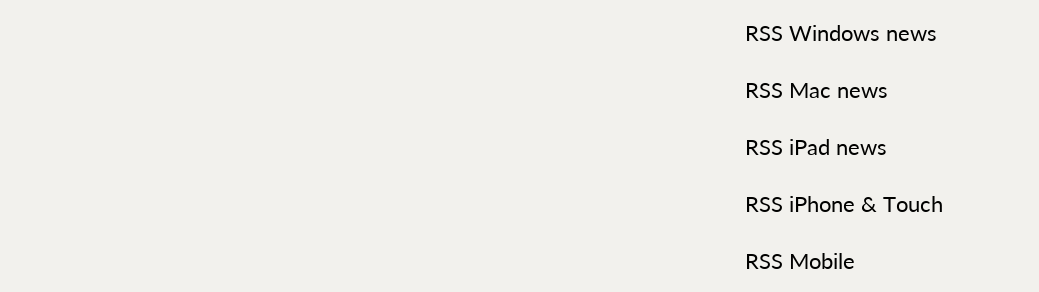RSS Windows news

RSS Mac news

RSS iPad news

RSS iPhone & Touch

RSS Mobile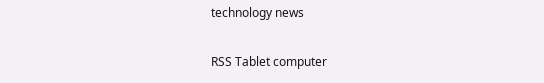technology news

RSS Tablet computer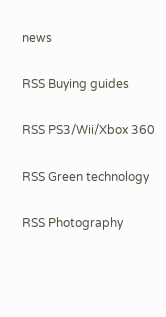news

RSS Buying guides

RSS PS3/Wii/Xbox 360

RSS Green technology

RSS Photography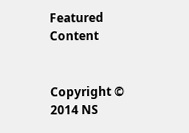Featured Content


Copyright © 2014 NS